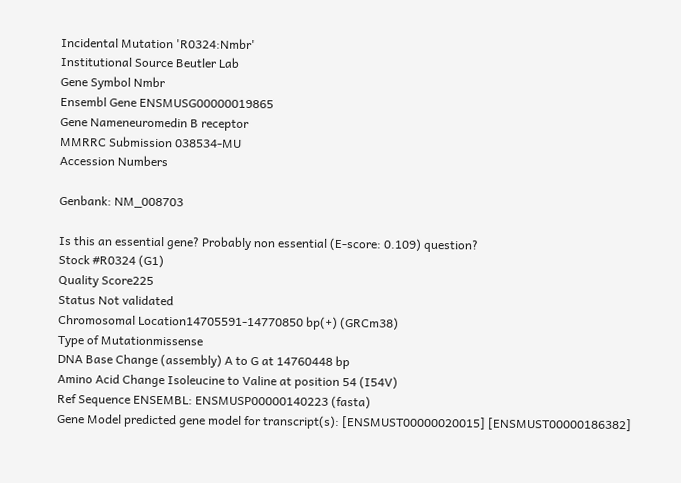Incidental Mutation 'R0324:Nmbr'
Institutional Source Beutler Lab
Gene Symbol Nmbr
Ensembl Gene ENSMUSG00000019865
Gene Nameneuromedin B receptor
MMRRC Submission 038534-MU
Accession Numbers

Genbank: NM_008703

Is this an essential gene? Probably non essential (E-score: 0.109) question?
Stock #R0324 (G1)
Quality Score225
Status Not validated
Chromosomal Location14705591-14770850 bp(+) (GRCm38)
Type of Mutationmissense
DNA Base Change (assembly) A to G at 14760448 bp
Amino Acid Change Isoleucine to Valine at position 54 (I54V)
Ref Sequence ENSEMBL: ENSMUSP00000140223 (fasta)
Gene Model predicted gene model for transcript(s): [ENSMUST00000020015] [ENSMUST00000186382]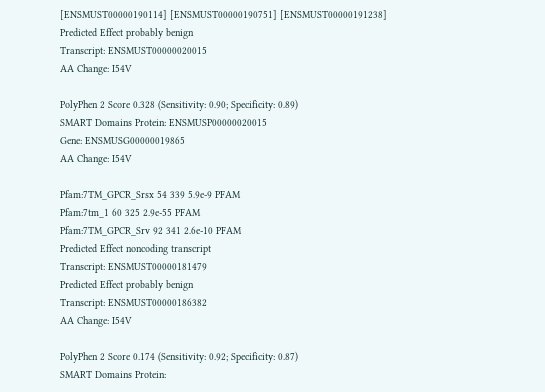[ENSMUST00000190114] [ENSMUST00000190751] [ENSMUST00000191238]
Predicted Effect probably benign
Transcript: ENSMUST00000020015
AA Change: I54V

PolyPhen 2 Score 0.328 (Sensitivity: 0.90; Specificity: 0.89)
SMART Domains Protein: ENSMUSP00000020015
Gene: ENSMUSG00000019865
AA Change: I54V

Pfam:7TM_GPCR_Srsx 54 339 5.9e-9 PFAM
Pfam:7tm_1 60 325 2.9e-55 PFAM
Pfam:7TM_GPCR_Srv 92 341 2.6e-10 PFAM
Predicted Effect noncoding transcript
Transcript: ENSMUST00000181479
Predicted Effect probably benign
Transcript: ENSMUST00000186382
AA Change: I54V

PolyPhen 2 Score 0.174 (Sensitivity: 0.92; Specificity: 0.87)
SMART Domains Protein: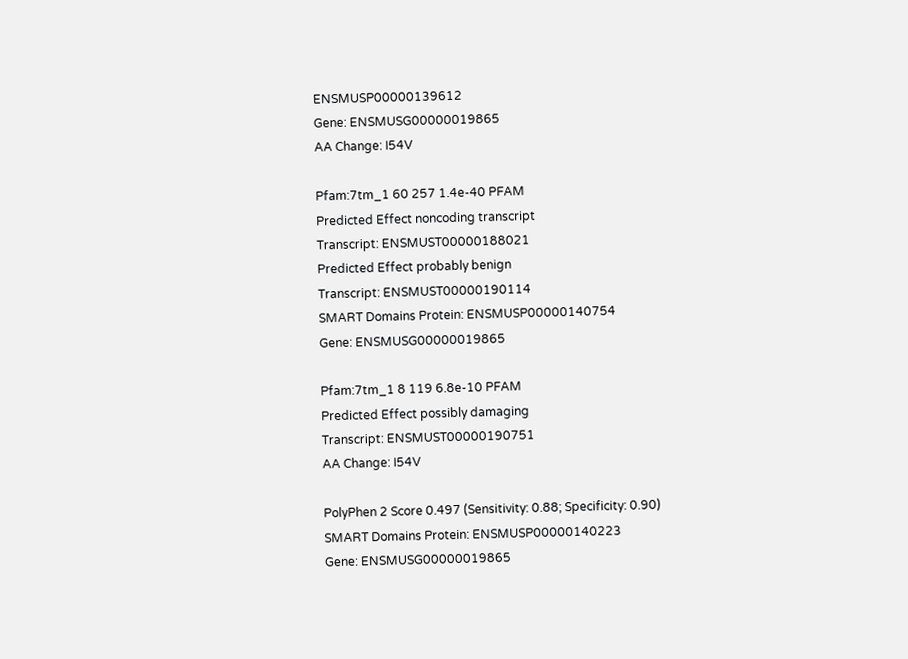ENSMUSP00000139612
Gene: ENSMUSG00000019865
AA Change: I54V

Pfam:7tm_1 60 257 1.4e-40 PFAM
Predicted Effect noncoding transcript
Transcript: ENSMUST00000188021
Predicted Effect probably benign
Transcript: ENSMUST00000190114
SMART Domains Protein: ENSMUSP00000140754
Gene: ENSMUSG00000019865

Pfam:7tm_1 8 119 6.8e-10 PFAM
Predicted Effect possibly damaging
Transcript: ENSMUST00000190751
AA Change: I54V

PolyPhen 2 Score 0.497 (Sensitivity: 0.88; Specificity: 0.90)
SMART Domains Protein: ENSMUSP00000140223
Gene: ENSMUSG00000019865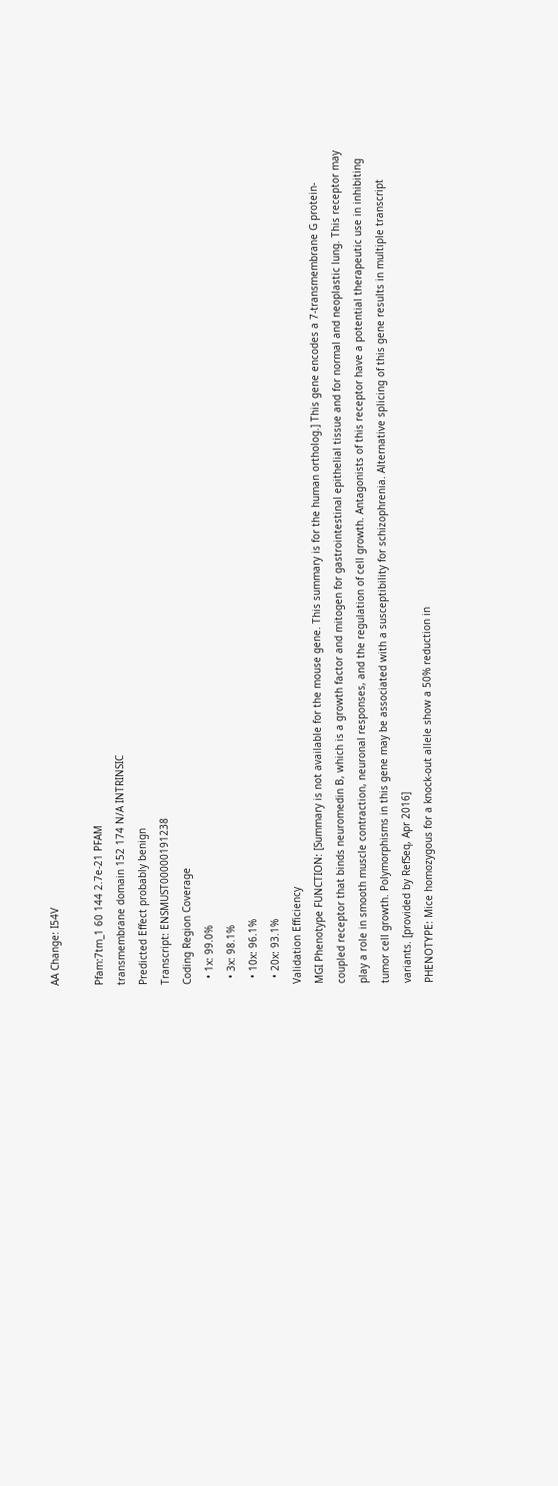AA Change: I54V

Pfam:7tm_1 60 144 2.7e-21 PFAM
transmembrane domain 152 174 N/A INTRINSIC
Predicted Effect probably benign
Transcript: ENSMUST00000191238
Coding Region Coverage
  • 1x: 99.0%
  • 3x: 98.1%
  • 10x: 96.1%
  • 20x: 93.1%
Validation Efficiency
MGI Phenotype FUNCTION: [Summary is not available for the mouse gene. This summary is for the human ortholog.] This gene encodes a 7-transmembrane G protein-coupled receptor that binds neuromedin B, which is a growth factor and mitogen for gastrointestinal epithelial tissue and for normal and neoplastic lung. This receptor may play a role in smooth muscle contraction, neuronal responses, and the regulation of cell growth. Antagonists of this receptor have a potential therapeutic use in inhibiting tumor cell growth. Polymorphisms in this gene may be associated with a susceptibility for schizophrenia. Alternative splicing of this gene results in multiple transcript variants. [provided by RefSeq, Apr 2016]
PHENOTYPE: Mice homozygous for a knock-out allele show a 50% reduction in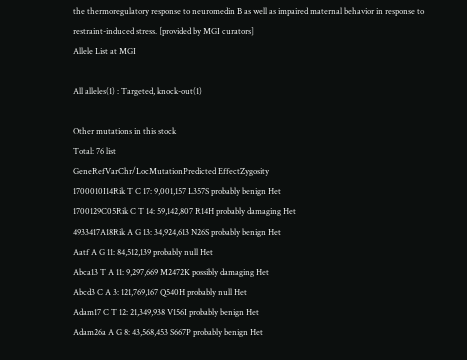the thermoregulatory response to neuromedin B as well as impaired maternal behavior in response to restraint-induced stress. [provided by MGI curators]
Allele List at MGI

All alleles(1) : Targeted, knock-out(1)

Other mutations in this stock
Total: 76 list
GeneRefVarChr/LocMutationPredicted EffectZygosity
1700010I14Rik T C 17: 9,001,157 L357S probably benign Het
1700129C05Rik C T 14: 59,142,807 R14H probably damaging Het
4933417A18Rik A G 13: 34,924,613 N26S probably benign Het
Aatf A G 11: 84,512,139 probably null Het
Abca13 T A 11: 9,297,669 M2472K possibly damaging Het
Abcd3 C A 3: 121,769,167 Q540H probably null Het
Adam17 C T 12: 21,349,938 V156I probably benign Het
Adam26a A G 8: 43,568,453 S667P probably benign Het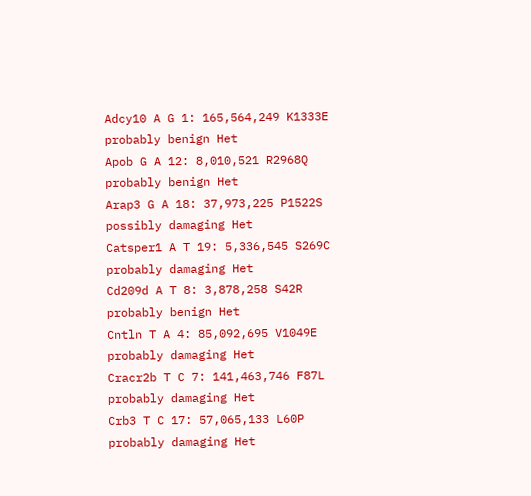Adcy10 A G 1: 165,564,249 K1333E probably benign Het
Apob G A 12: 8,010,521 R2968Q probably benign Het
Arap3 G A 18: 37,973,225 P1522S possibly damaging Het
Catsper1 A T 19: 5,336,545 S269C probably damaging Het
Cd209d A T 8: 3,878,258 S42R probably benign Het
Cntln T A 4: 85,092,695 V1049E probably damaging Het
Cracr2b T C 7: 141,463,746 F87L probably damaging Het
Crb3 T C 17: 57,065,133 L60P probably damaging Het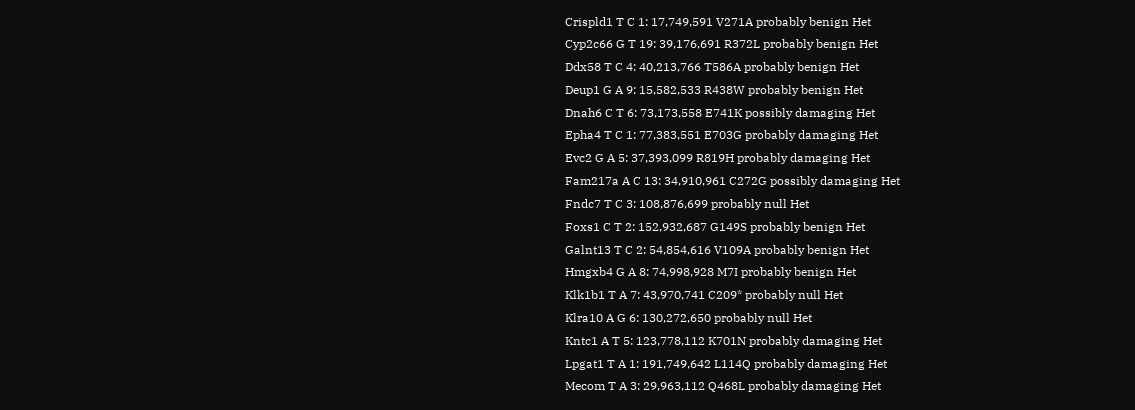Crispld1 T C 1: 17,749,591 V271A probably benign Het
Cyp2c66 G T 19: 39,176,691 R372L probably benign Het
Ddx58 T C 4: 40,213,766 T586A probably benign Het
Deup1 G A 9: 15,582,533 R438W probably benign Het
Dnah6 C T 6: 73,173,558 E741K possibly damaging Het
Epha4 T C 1: 77,383,551 E703G probably damaging Het
Evc2 G A 5: 37,393,099 R819H probably damaging Het
Fam217a A C 13: 34,910,961 C272G possibly damaging Het
Fndc7 T C 3: 108,876,699 probably null Het
Foxs1 C T 2: 152,932,687 G149S probably benign Het
Galnt13 T C 2: 54,854,616 V109A probably benign Het
Hmgxb4 G A 8: 74,998,928 M7I probably benign Het
Klk1b1 T A 7: 43,970,741 C209* probably null Het
Klra10 A G 6: 130,272,650 probably null Het
Kntc1 A T 5: 123,778,112 K701N probably damaging Het
Lpgat1 T A 1: 191,749,642 L114Q probably damaging Het
Mecom T A 3: 29,963,112 Q468L probably damaging Het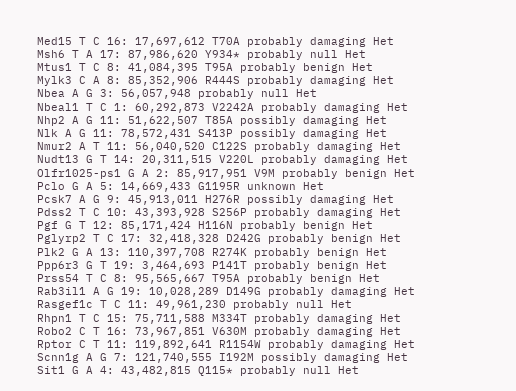Med15 T C 16: 17,697,612 T70A probably damaging Het
Msh6 T A 17: 87,986,620 Y934* probably null Het
Mtus1 T C 8: 41,084,395 T95A probably benign Het
Mylk3 C A 8: 85,352,906 R444S probably damaging Het
Nbea A G 3: 56,057,948 probably null Het
Nbeal1 T C 1: 60,292,873 V2242A probably damaging Het
Nhp2 A G 11: 51,622,507 T85A possibly damaging Het
Nlk A G 11: 78,572,431 S413P possibly damaging Het
Nmur2 A T 11: 56,040,520 C122S probably damaging Het
Nudt13 G T 14: 20,311,515 V220L probably damaging Het
Olfr1025-ps1 G A 2: 85,917,951 V9M probably benign Het
Pclo G A 5: 14,669,433 G1195R unknown Het
Pcsk7 A G 9: 45,913,011 H276R possibly damaging Het
Pdss2 T C 10: 43,393,928 S256P probably damaging Het
Pgf G T 12: 85,171,424 H116N probably benign Het
Pglyrp2 T C 17: 32,418,328 D242G probably benign Het
Plk2 G A 13: 110,397,708 R274K probably benign Het
Ppp6r3 G T 19: 3,464,693 P141T probably benign Het
Prss54 T C 8: 95,565,667 T95A probably benign Het
Rab3il1 A G 19: 10,028,289 D149G probably damaging Het
Rasgef1c T C 11: 49,961,230 probably null Het
Rhpn1 T C 15: 75,711,588 M334T probably damaging Het
Robo2 C T 16: 73,967,851 V630M probably damaging Het
Rptor C T 11: 119,892,641 R1154W probably damaging Het
Scnn1g A G 7: 121,740,555 I192M possibly damaging Het
Sit1 G A 4: 43,482,815 Q115* probably null Het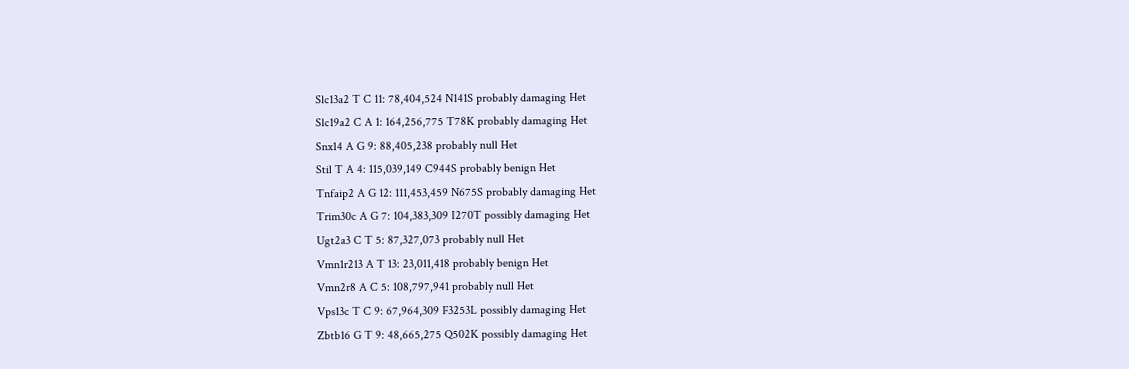Slc13a2 T C 11: 78,404,524 N141S probably damaging Het
Slc19a2 C A 1: 164,256,775 T78K probably damaging Het
Snx14 A G 9: 88,405,238 probably null Het
Stil T A 4: 115,039,149 C944S probably benign Het
Tnfaip2 A G 12: 111,453,459 N675S probably damaging Het
Trim30c A G 7: 104,383,309 I270T possibly damaging Het
Ugt2a3 C T 5: 87,327,073 probably null Het
Vmn1r213 A T 13: 23,011,418 probably benign Het
Vmn2r8 A C 5: 108,797,941 probably null Het
Vps13c T C 9: 67,964,309 F3253L possibly damaging Het
Zbtb16 G T 9: 48,665,275 Q502K possibly damaging Het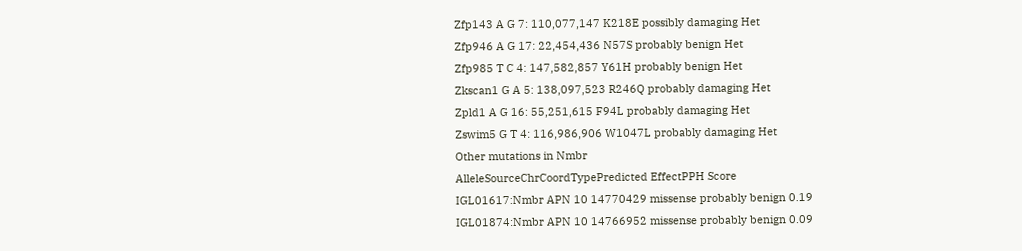Zfp143 A G 7: 110,077,147 K218E possibly damaging Het
Zfp946 A G 17: 22,454,436 N57S probably benign Het
Zfp985 T C 4: 147,582,857 Y61H probably benign Het
Zkscan1 G A 5: 138,097,523 R246Q probably damaging Het
Zpld1 A G 16: 55,251,615 F94L probably damaging Het
Zswim5 G T 4: 116,986,906 W1047L probably damaging Het
Other mutations in Nmbr
AlleleSourceChrCoordTypePredicted EffectPPH Score
IGL01617:Nmbr APN 10 14770429 missense probably benign 0.19
IGL01874:Nmbr APN 10 14766952 missense probably benign 0.09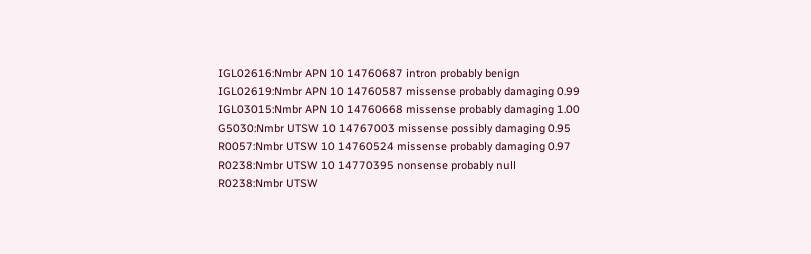IGL02616:Nmbr APN 10 14760687 intron probably benign
IGL02619:Nmbr APN 10 14760587 missense probably damaging 0.99
IGL03015:Nmbr APN 10 14760668 missense probably damaging 1.00
G5030:Nmbr UTSW 10 14767003 missense possibly damaging 0.95
R0057:Nmbr UTSW 10 14760524 missense probably damaging 0.97
R0238:Nmbr UTSW 10 14770395 nonsense probably null
R0238:Nmbr UTSW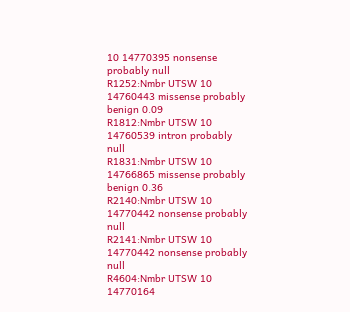10 14770395 nonsense probably null
R1252:Nmbr UTSW 10 14760443 missense probably benign 0.09
R1812:Nmbr UTSW 10 14760539 intron probably null
R1831:Nmbr UTSW 10 14766865 missense probably benign 0.36
R2140:Nmbr UTSW 10 14770442 nonsense probably null
R2141:Nmbr UTSW 10 14770442 nonsense probably null
R4604:Nmbr UTSW 10 14770164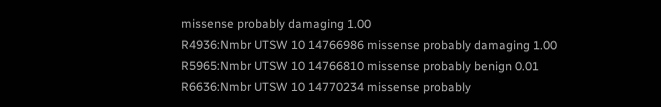missense probably damaging 1.00
R4936:Nmbr UTSW 10 14766986 missense probably damaging 1.00
R5965:Nmbr UTSW 10 14766810 missense probably benign 0.01
R6636:Nmbr UTSW 10 14770234 missense probably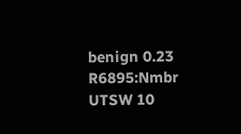benign 0.23
R6895:Nmbr UTSW 10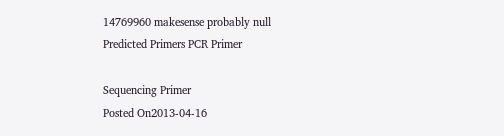14769960 makesense probably null
Predicted Primers PCR Primer

Sequencing Primer
Posted On2013-04-16